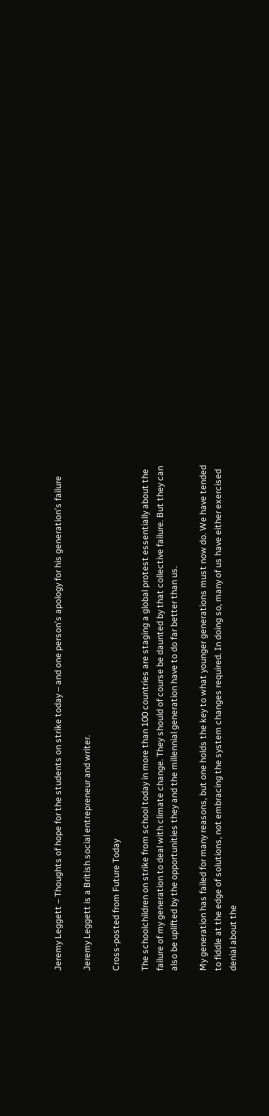Jeremy Leggett – Thoughts of hope for the students on strike today – and one person’s apology for his generation’s failure

Jeremy Leggett is a British social entrepreneur and writer.

Cross-posted from Future Today

The schoolchildren on strike from school today in more than 100 countries are staging a global protest essentially about the failure of my generation to deal with climate change. They should of course be daunted by that collective failure. But they can also be uplifted by the opportunities they and the millennial generation have to do far better than us.

My generation has failed for many reasons, but one holds the key to what younger generations must now do. We have tended to fiddle at the edge of solutions, not embracing the system changes required. In doing so, many of us have either exercised denial about the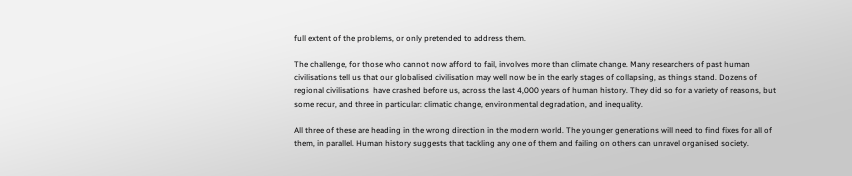full extent of the problems, or only pretended to address them.

The challenge, for those who cannot now afford to fail, involves more than climate change. Many researchers of past human civilisations tell us that our globalised civilisation may well now be in the early stages of collapsing, as things stand. Dozens of regional civilisations  have crashed before us, across the last 4,000 years of human history. They did so for a variety of reasons, but some recur, and three in particular: climatic change, environmental degradation, and inequality.

All three of these are heading in the wrong direction in the modern world. The younger generations will need to find fixes for all of them, in parallel. Human history suggests that tackling any one of them and failing on others can unravel organised society.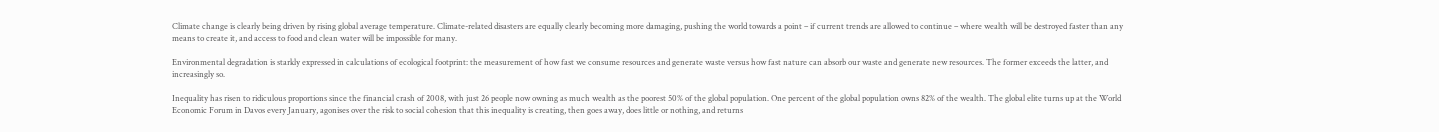Climate change is clearly being driven by rising global average temperature. Climate-related disasters are equally clearly becoming more damaging, pushing the world towards a point – if current trends are allowed to continue – where wealth will be destroyed faster than any means to create it, and access to food and clean water will be impossible for many.

Environmental degradation is starkly expressed in calculations of ecological footprint: the measurement of how fast we consume resources and generate waste versus how fast nature can absorb our waste and generate new resources. The former exceeds the latter, and increasingly so.

Inequality has risen to ridiculous proportions since the financial crash of 2008, with just 26 people now owning as much wealth as the poorest 50% of the global population. One percent of the global population owns 82% of the wealth. The global elite turns up at the World Economic Forum in Davos every January, agonises over the risk to social cohesion that this inequality is creating, then goes away, does little or nothing, and returns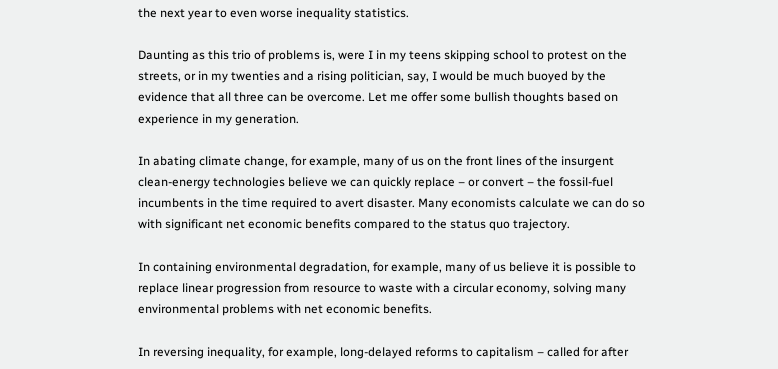the next year to even worse inequality statistics.

Daunting as this trio of problems is, were I in my teens skipping school to protest on the streets, or in my twenties and a rising politician, say, I would be much buoyed by the evidence that all three can be overcome. Let me offer some bullish thoughts based on experience in my generation.

In abating climate change, for example, many of us on the front lines of the insurgent clean-energy technologies believe we can quickly replace – or convert – the fossil-fuel incumbents in the time required to avert disaster. Many economists calculate we can do so with significant net economic benefits compared to the status quo trajectory.

In containing environmental degradation, for example, many of us believe it is possible to replace linear progression from resource to waste with a circular economy, solving many environmental problems with net economic benefits.

In reversing inequality, for example, long-delayed reforms to capitalism – called for after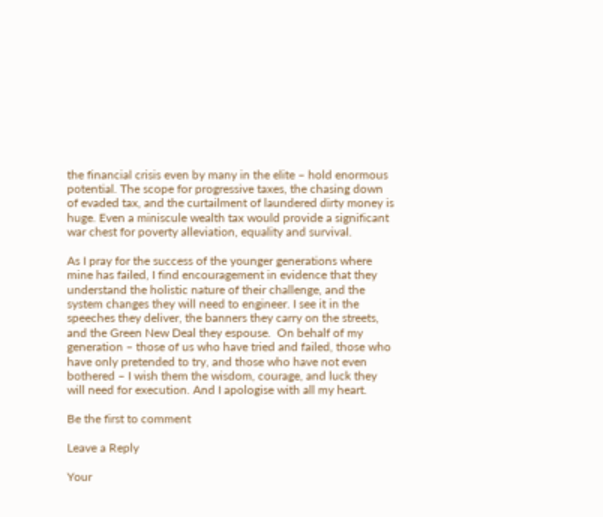the financial crisis even by many in the elite – hold enormous potential. The scope for progressive taxes, the chasing down of evaded tax, and the curtailment of laundered dirty money is huge. Even a miniscule wealth tax would provide a significant war chest for poverty alleviation, equality and survival.

As I pray for the success of the younger generations where mine has failed, I find encouragement in evidence that they understand the holistic nature of their challenge, and the system changes they will need to engineer. I see it in the speeches they deliver, the banners they carry on the streets, and the Green New Deal they espouse.  On behalf of my generation – those of us who have tried and failed, those who have only pretended to try, and those who have not even bothered – I wish them the wisdom, courage, and luck they will need for execution. And I apologise with all my heart.

Be the first to comment

Leave a Reply

Your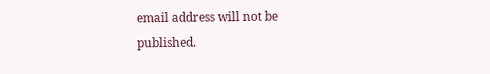email address will not be published.